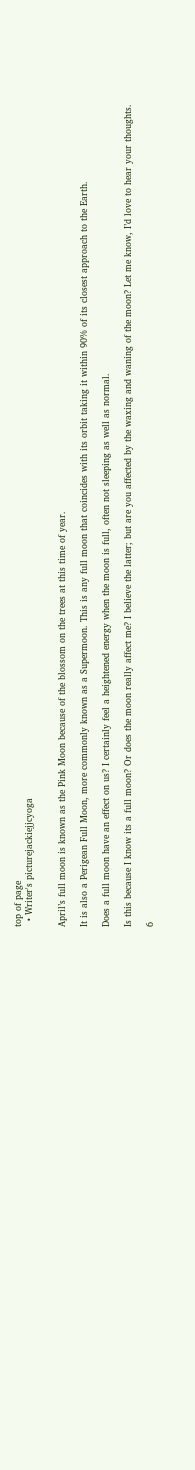top of page
  • Writer's picturejackiejjcyoga


April’s full moon is known as the Pink Moon because of the blossom on the trees at this time of year.

It is also a Perigean Full Moon, more commonly known as a Supermoon. This is any full moon that coincides with its orbit taking it within 90% of its closest approach to the Earth.

Does a full moon have an effect on us? I certainly feel a heightened energy when the moon is full, often not sleeping as well as normal.

Is this because I know its a full moon? Or does the moon really affect me? I believe the latter; but are you affected by the waxing and waning of the moon? Let me know, I’d love to hear your thoughts.

6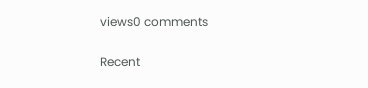views0 comments

Recent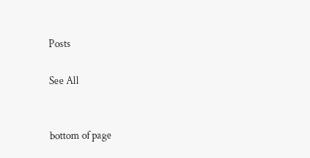Posts

See All


bottom of page